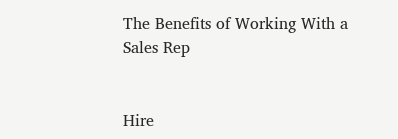The Benefits of Working With a Sales Rep


Hire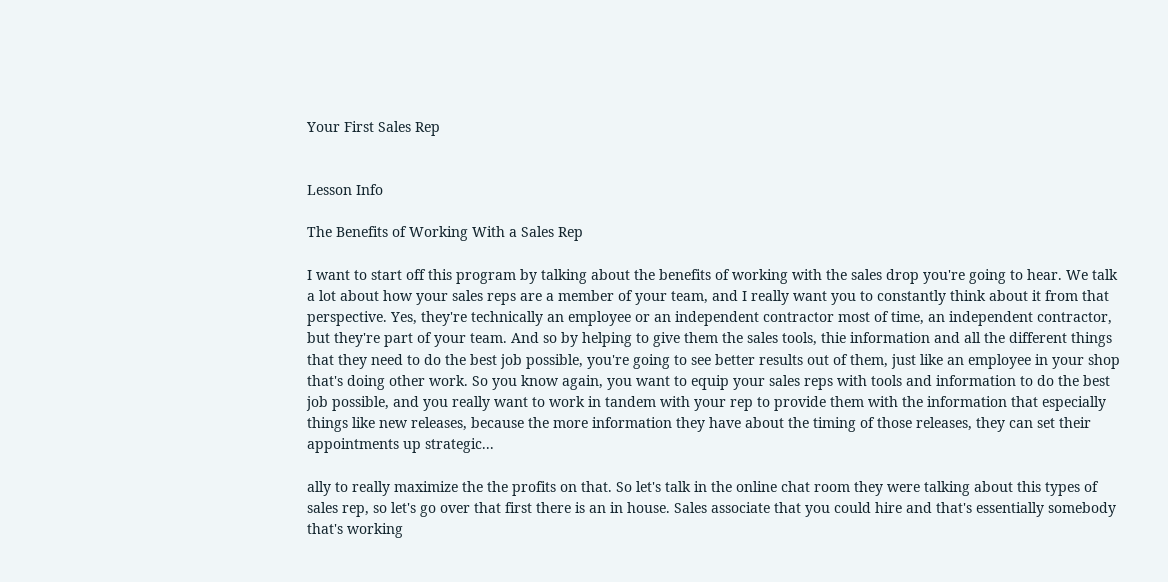Your First Sales Rep


Lesson Info

The Benefits of Working With a Sales Rep

I want to start off this program by talking about the benefits of working with the sales drop you're going to hear. We talk a lot about how your sales reps are a member of your team, and I really want you to constantly think about it from that perspective. Yes, they're technically an employee or an independent contractor most of time, an independent contractor, but they're part of your team. And so by helping to give them the sales tools, thie information and all the different things that they need to do the best job possible, you're going to see better results out of them, just like an employee in your shop that's doing other work. So you know again, you want to equip your sales reps with tools and information to do the best job possible, and you really want to work in tandem with your rep to provide them with the information that especially things like new releases, because the more information they have about the timing of those releases, they can set their appointments up strategic...

ally to really maximize the the profits on that. So let's talk in the online chat room they were talking about this types of sales rep, so let's go over that first there is an in house. Sales associate that you could hire and that's essentially somebody that's working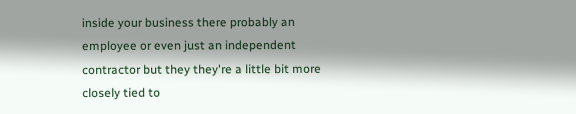inside your business there probably an employee or even just an independent contractor but they they're a little bit more closely tied to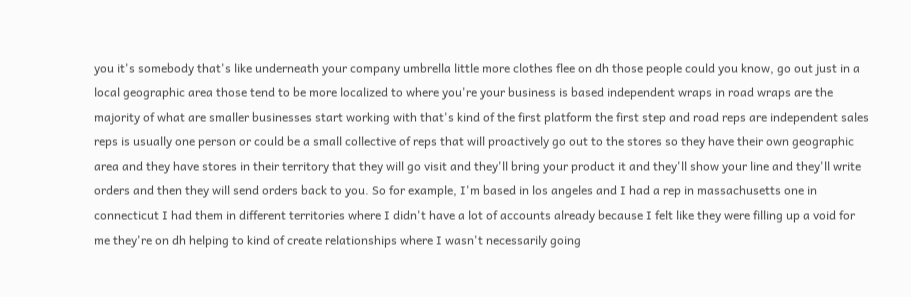you it's somebody that's like underneath your company umbrella little more clothes flee on dh those people could you know, go out just in a local geographic area those tend to be more localized to where you're your business is based independent wraps in road wraps are the majority of what are smaller businesses start working with that's kind of the first platform the first step and road reps are independent sales reps is usually one person or could be a small collective of reps that will proactively go out to the stores so they have their own geographic area and they have stores in their territory that they will go visit and they'll bring your product it and they'll show your line and they'll write orders and then they will send orders back to you. So for example, I'm based in los angeles and I had a rep in massachusetts one in connecticut I had them in different territories where I didn't have a lot of accounts already because I felt like they were filling up a void for me they're on dh helping to kind of create relationships where I wasn't necessarily going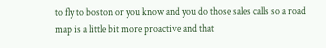to fly to boston or you know and you do those sales calls so a road map is a little bit more proactive and that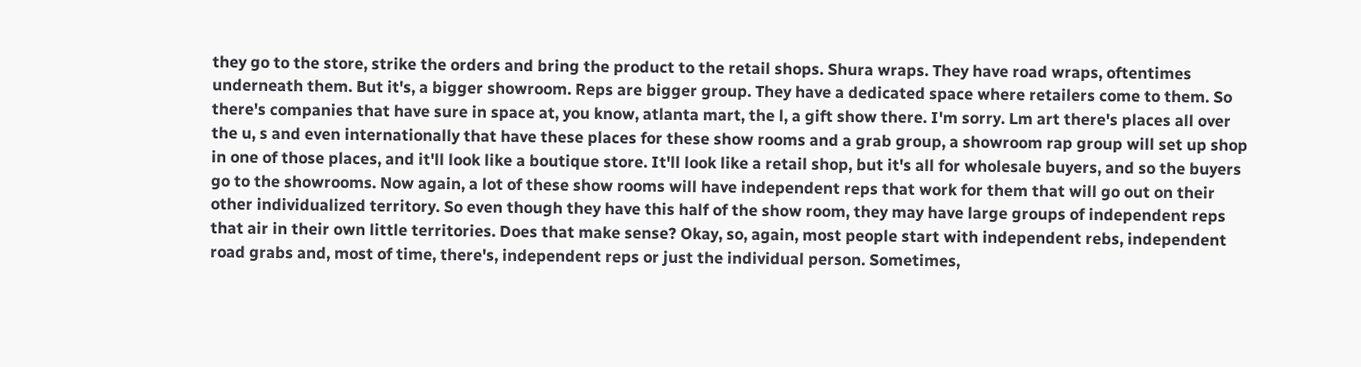they go to the store, strike the orders and bring the product to the retail shops. Shura wraps. They have road wraps, oftentimes underneath them. But it's, a bigger showroom. Reps are bigger group. They have a dedicated space where retailers come to them. So there's companies that have sure in space at, you know, atlanta mart, the l, a gift show there. I'm sorry. Lm art there's places all over the u, s and even internationally that have these places for these show rooms and a grab group, a showroom rap group will set up shop in one of those places, and it'll look like a boutique store. It'll look like a retail shop, but it's all for wholesale buyers, and so the buyers go to the showrooms. Now again, a lot of these show rooms will have independent reps that work for them that will go out on their other individualized territory. So even though they have this half of the show room, they may have large groups of independent reps that air in their own little territories. Does that make sense? Okay, so, again, most people start with independent rebs, independent road grabs and, most of time, there's, independent reps or just the individual person. Sometimes,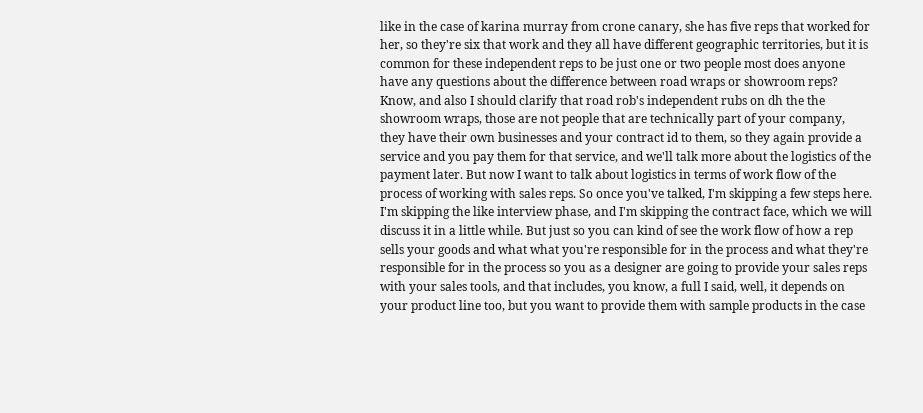like in the case of karina murray from crone canary, she has five reps that worked for her, so they're six that work and they all have different geographic territories, but it is common for these independent reps to be just one or two people most does anyone have any questions about the difference between road wraps or showroom reps? Know, and also I should clarify that road rob's independent rubs on dh the the showroom wraps, those are not people that are technically part of your company, they have their own businesses and your contract id to them, so they again provide a service and you pay them for that service, and we'll talk more about the logistics of the payment later. But now I want to talk about logistics in terms of work flow of the process of working with sales reps. So once you've talked, I'm skipping a few steps here. I'm skipping the like interview phase, and I'm skipping the contract face, which we will discuss it in a little while. But just so you can kind of see the work flow of how a rep sells your goods and what what you're responsible for in the process and what they're responsible for in the process so you as a designer are going to provide your sales reps with your sales tools, and that includes, you know, a full I said, well, it depends on your product line too, but you want to provide them with sample products in the case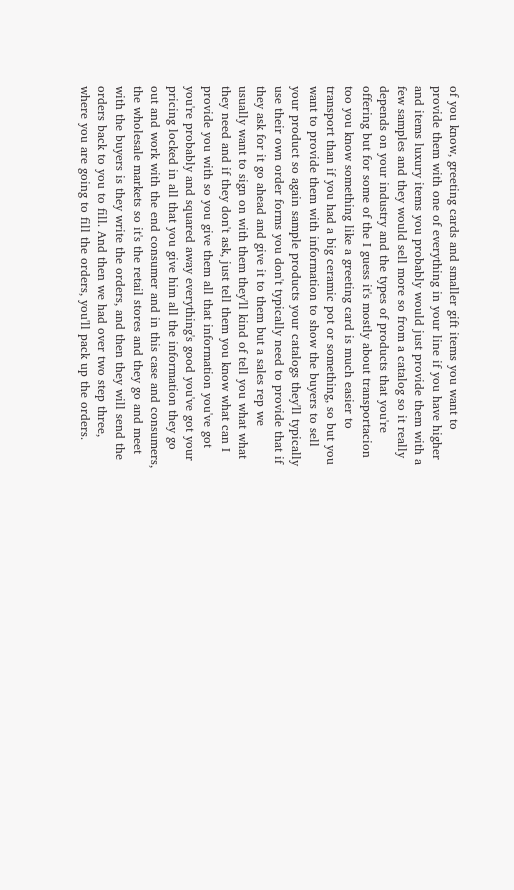of you know, greeting cards and smaller gift items you want to provide them with one of everything in your line if you have higher and items luxury items you probably would just provide them with a few samples and they would sell more so from a catalog so it really depends on your industry and the types of products that you're offering but for some of the I guess it's mostly about transportacion too you know something like a greeting card is much easier to transport than if you had a big ceramic pot or something, so but you want to provide them with information to show the buyers to sell your product so again sample products your catalogs they'll typically use their own order forms you don't typically need to provide that if they ask for it go ahead and give it to them but a sales rep we usually want to sign on with them they'll kind of tell you what what they need and if they don't ask, just tell them you know what can I provide you with so you give them all that information you've got you're probably and squared away everything's good you've got your pricing locked in all that you give him all the information they go out and work with the end consumer and in this case and consumers, the wholesale markets so it's the retail stores and they go and meet with the buyers is they write the orders, and then they will send the orders back to you to fill. And then we had over two step three, where you are going to fill the orders, you'll pack up the orders.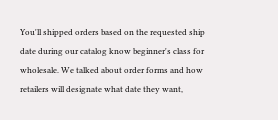You'll shipped orders based on the requested ship date during our catalog know beginner's class for wholesale. We talked about order forms and how retailers will designate what date they want,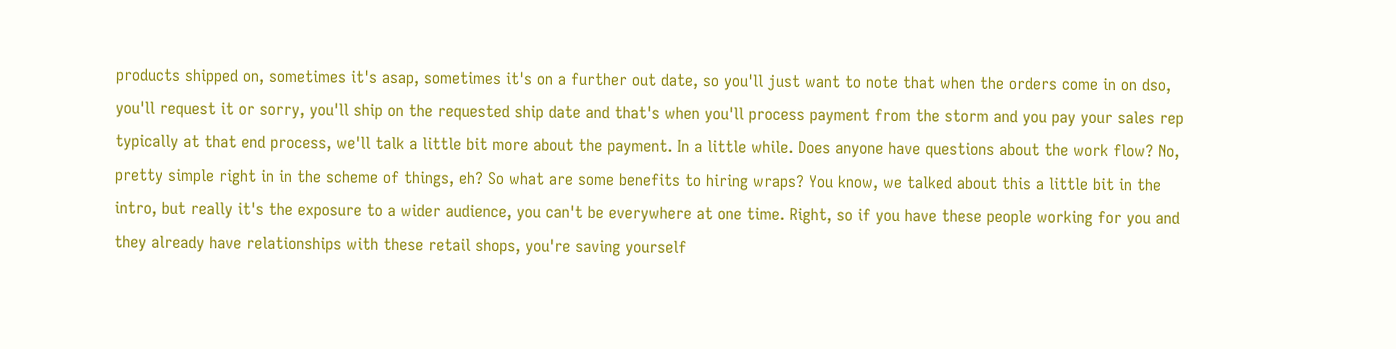products shipped on, sometimes it's asap, sometimes it's on a further out date, so you'll just want to note that when the orders come in on dso, you'll request it or sorry, you'll ship on the requested ship date and that's when you'll process payment from the storm and you pay your sales rep typically at that end process, we'll talk a little bit more about the payment. In a little while. Does anyone have questions about the work flow? No, pretty simple right in in the scheme of things, eh? So what are some benefits to hiring wraps? You know, we talked about this a little bit in the intro, but really it's the exposure to a wider audience, you can't be everywhere at one time. Right, so if you have these people working for you and they already have relationships with these retail shops, you're saving yourself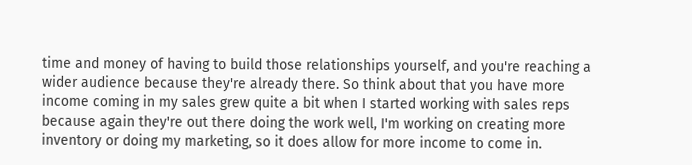time and money of having to build those relationships yourself, and you're reaching a wider audience because they're already there. So think about that you have more income coming in my sales grew quite a bit when I started working with sales reps because again they're out there doing the work well, I'm working on creating more inventory or doing my marketing, so it does allow for more income to come in.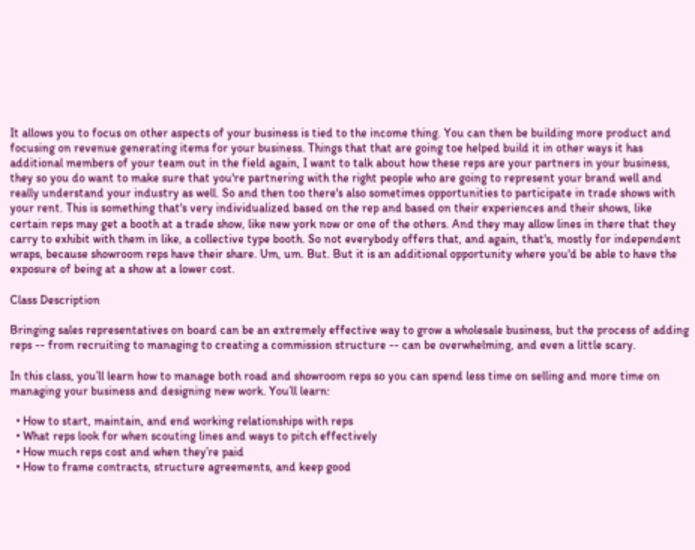It allows you to focus on other aspects of your business is tied to the income thing. You can then be building more product and focusing on revenue generating items for your business. Things that that are going toe helped build it in other ways it has additional members of your team out in the field again, I want to talk about how these reps are your partners in your business, they so you do want to make sure that you're partnering with the right people who are going to represent your brand well and really understand your industry as well. So and then too there's also sometimes opportunities to participate in trade shows with your rent. This is something that's very individualized based on the rep and based on their experiences and their shows, like certain reps may get a booth at a trade show, like new york now or one of the others. And they may allow lines in there that they carry to exhibit with them in like, a collective type booth. So not everybody offers that, and again, that's, mostly for independent wraps, because showroom reps have their share. Um, um. But. But it is an additional opportunity where you'd be able to have the exposure of being at a show at a lower cost.

Class Description

Bringing sales representatives on board can be an extremely effective way to grow a wholesale business, but the process of adding reps -- from recruiting to managing to creating a commission structure -- can be overwhelming, and even a little scary.

In this class, you’ll learn how to manage both road and showroom reps so you can spend less time on selling and more time on managing your business and designing new work. You’ll learn:

  • How to start, maintain, and end working relationships with reps
  • What reps look for when scouting lines and ways to pitch effectively
  • How much reps cost and when they’re paid
  • How to frame contracts, structure agreements, and keep good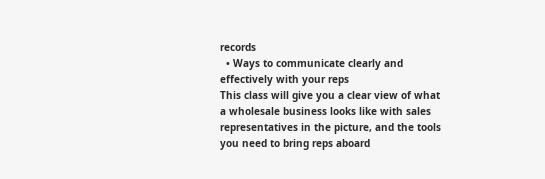records
  • Ways to communicate clearly and effectively with your reps
This class will give you a clear view of what a wholesale business looks like with sales representatives in the picture, and the tools you need to bring reps aboard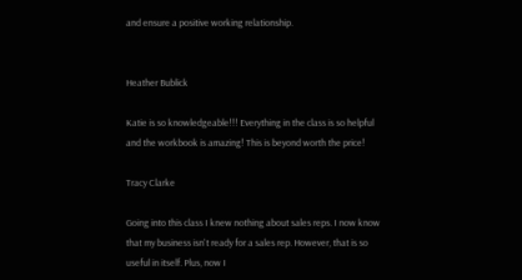and ensure a positive working relationship.


Heather Bublick

Katie is so knowledgeable!!! Everything in the class is so helpful and the workbook is amazing! This is beyond worth the price!

Tracy Clarke

Going into this class I knew nothing about sales reps. I now know that my business isn't ready for a sales rep. However, that is so useful in itself. Plus, now I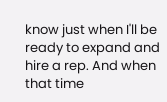know just when I'll be ready to expand and hire a rep. And when that time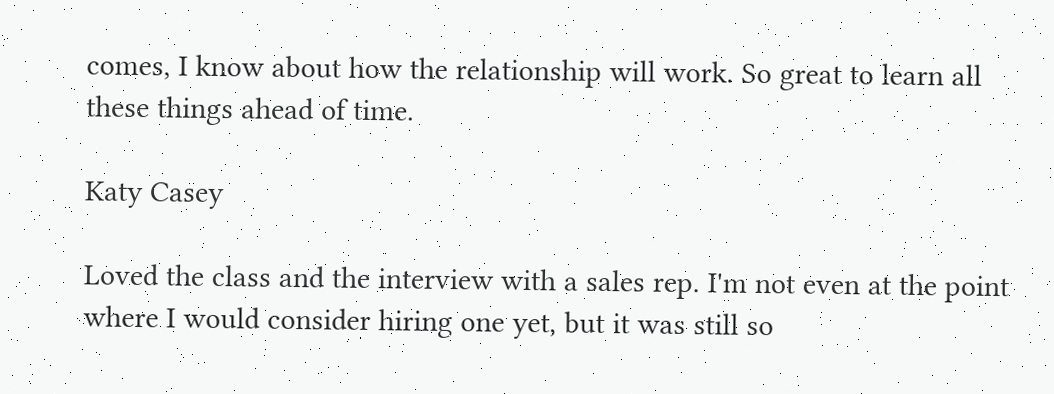comes, I know about how the relationship will work. So great to learn all these things ahead of time.

Katy Casey

Loved the class and the interview with a sales rep. I'm not even at the point where I would consider hiring one yet, but it was still so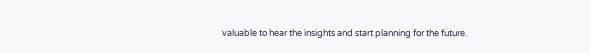valuable to hear the insights and start planning for the future.